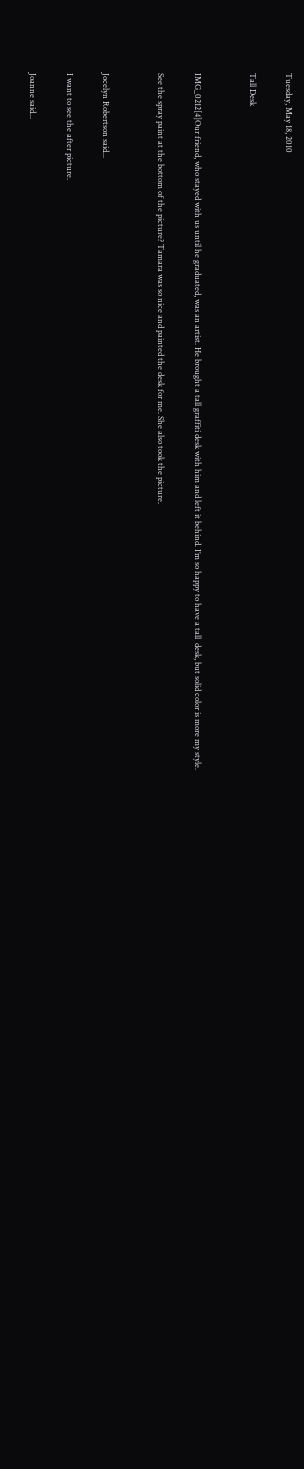Tuesday, May 18, 2010

Tall Desk


IMG_0212[4]Our friend, who stayed with us until he graduated, was an artist. He brought a tall graffiti desk with him and left it behind. I’m so happy to have a tall  desk, but solid color is more my style.

See the spray paint at the bottom of the picture? Tamara was so nice and painted the desk for me. She also took the picture.


Jocelyn Robertson said...

I want to see the after picture.

Joanne said...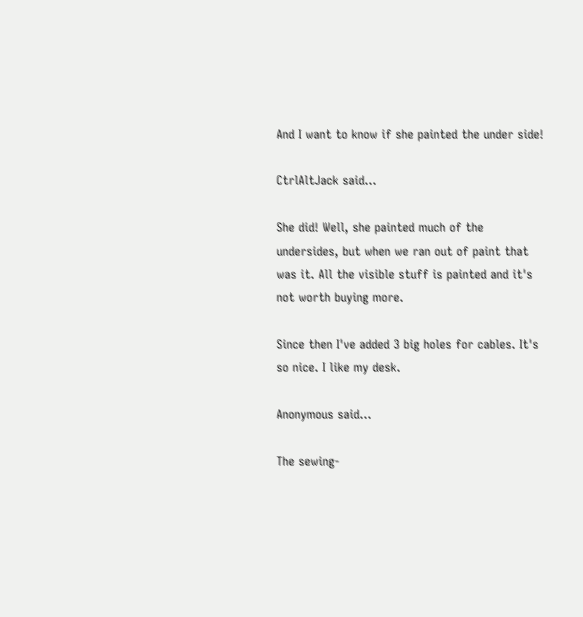And I want to know if she painted the under side!

CtrlAltJack said...

She did! Well, she painted much of the undersides, but when we ran out of paint that was it. All the visible stuff is painted and it's not worth buying more.

Since then I've added 3 big holes for cables. It's so nice. I like my desk.

Anonymous said...

The sewing-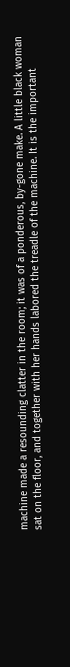machine made a resounding clatter in the room; it was of a ponderous, by-gone make. A little black woman sat on the floor, and together with her hands labored the treadle of the machine. It is the important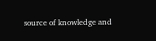source of knowledge and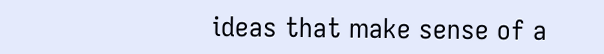ideas that make sense of a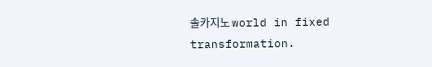솔카지노 world in fixed transformation.